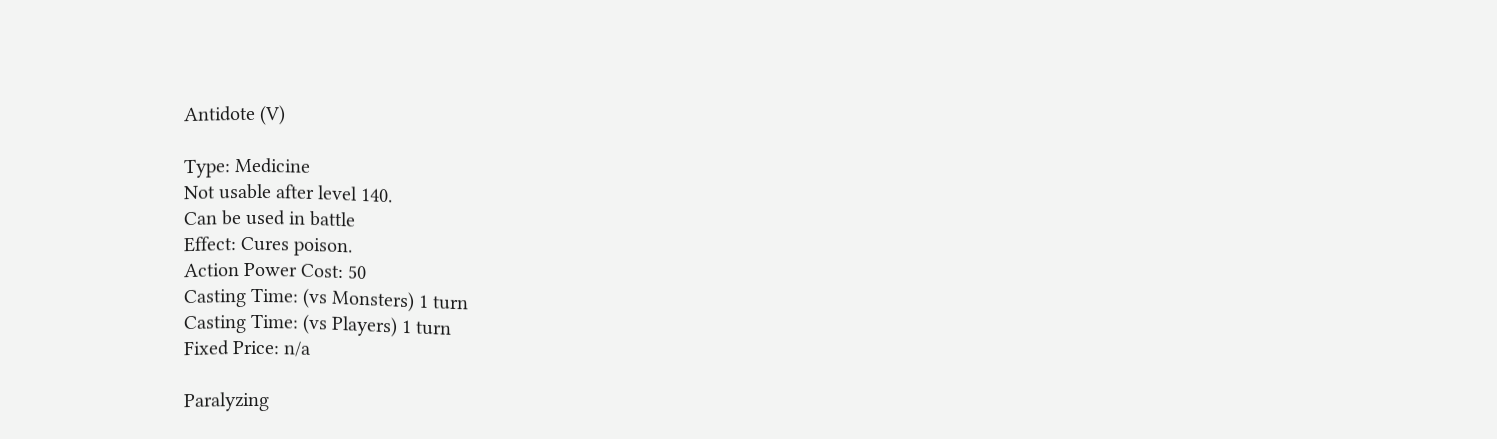Antidote (V)

Type: Medicine
Not usable after level 140.
Can be used in battle
Effect: Cures poison.
Action Power Cost: 50
Casting Time: (vs Monsters) 1 turn
Casting Time: (vs Players) 1 turn
Fixed Price: n/a

Paralyzing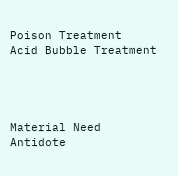Poison Treatment
Acid Bubble Treatment




Material Need
Antidote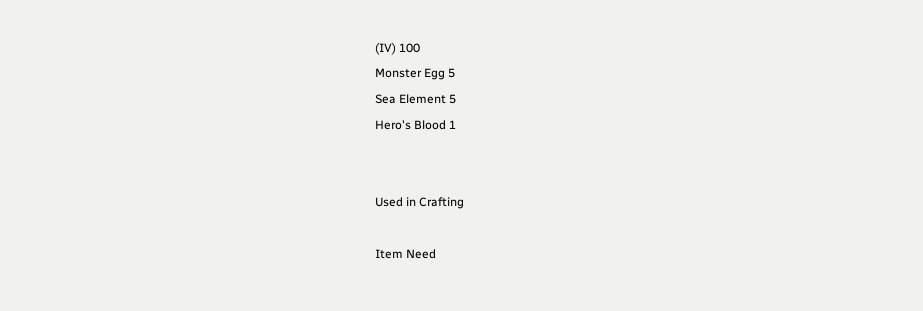(IV) 100
Monster Egg 5
Sea Element 5
Hero's Blood 1


Used in Crafting

Item Need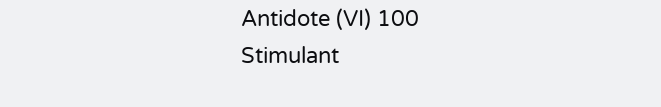Antidote (VI) 100
Stimulant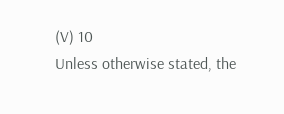(V) 10
Unless otherwise stated, the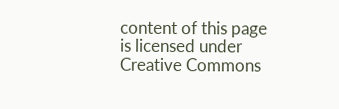content of this page is licensed under Creative Commons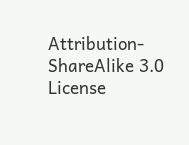Attribution-ShareAlike 3.0 License